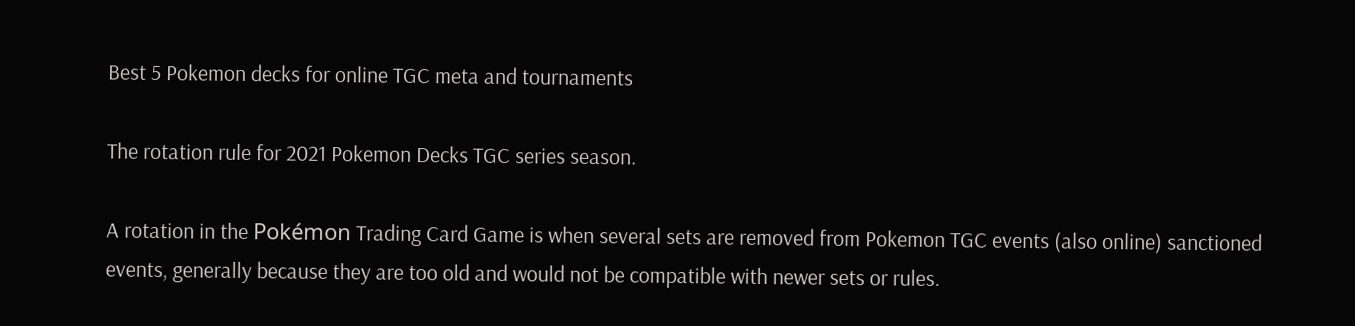Best 5 Pokemon decks for online TGC meta and tournaments

The rotation rule for 2021 Pokemon Decks TGC series season.

A rotation in the Pokémon Trading Card Game is when several sets are removed from Pokemon TGC events (also online) sanctioned events, generally because they are too old and would not be compatible with newer sets or rules.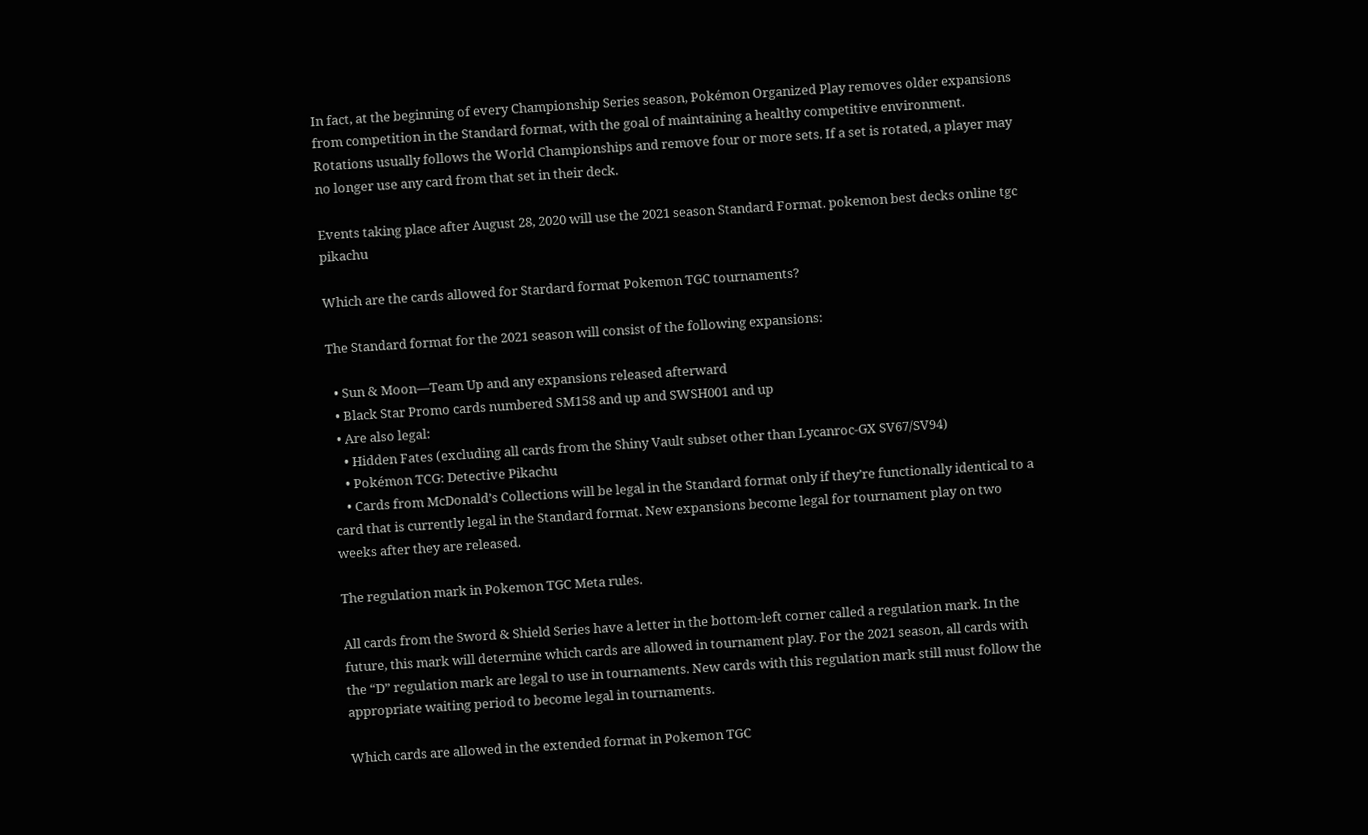In fact, at the beginning of every Championship Series season, Pokémon Organized Play removes older expansions from competition in the Standard format, with the goal of maintaining a healthy competitive environment. Rotations usually follows the World Championships and remove four or more sets. If a set is rotated, a player may no longer use any card from that set in their deck.

Events taking place after August 28, 2020 will use the 2021 season Standard Format. pokemon best decks online tgc pikachu

Which are the cards allowed for Stardard format Pokemon TGC tournaments?

The Standard format for the 2021 season will consist of the following expansions:

  • Sun & Moon—Team Up and any expansions released afterward
  • Black Star Promo cards numbered SM158 and up and SWSH001 and up
  • Are also legal:
    • Hidden Fates (excluding all cards from the Shiny Vault subset other than Lycanroc-GX SV67/SV94)
    • Pokémon TCG: Detective Pikachu
    • Cards from McDonald’s Collections will be legal in the Standard format only if they’re functionally identical to a card that is currently legal in the Standard format. New expansions become legal for tournament play on two weeks after they are released.

The regulation mark in Pokemon TGC Meta rules.

All cards from the Sword & Shield Series have a letter in the bottom-left corner called a regulation mark. In the future, this mark will determine which cards are allowed in tournament play. For the 2021 season, all cards with the “D” regulation mark are legal to use in tournaments. New cards with this regulation mark still must follow the appropriate waiting period to become legal in tournaments.

Which cards are allowed in the extended format in Pokemon TGC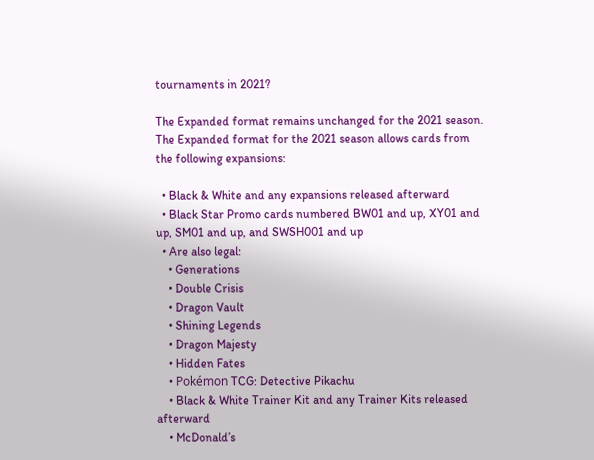tournaments in 2021?

The Expanded format remains unchanged for the 2021 season.  The Expanded format for the 2021 season allows cards from the following expansions:

  • Black & White and any expansions released afterward
  • Black Star Promo cards numbered BW01 and up, XY01 and up, SM01 and up, and SWSH001 and up
  • Are also legal:
    • Generations
    • Double Crisis
    • Dragon Vault
    • Shining Legends
    • Dragon Majesty
    • Hidden Fates
    • Pokémon TCG: Detective Pikachu
    • Black & White Trainer Kit and any Trainer Kits released afterward
    • McDonald’s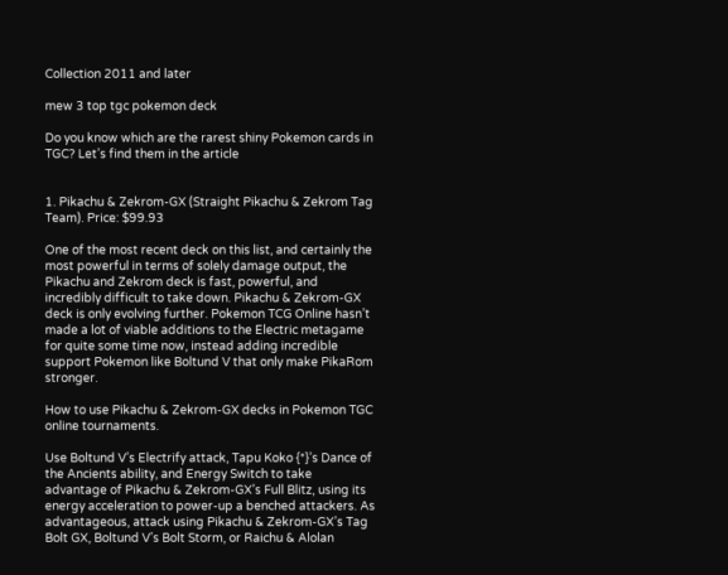Collection 2011 and later

mew 3 top tgc pokemon deck

Do you know which are the rarest shiny Pokemon cards in TGC? Let’s find them in the article


1. Pikachu & Zekrom-GX (Straight Pikachu & Zekrom Tag Team). Price: $99.93

One of the most recent deck on this list, and certainly the most powerful in terms of solely damage output, the Pikachu and Zekrom deck is fast, powerful, and incredibly difficult to take down. Pikachu & Zekrom-GX deck is only evolving further. Pokemon TCG Online hasn’t made a lot of viable additions to the Electric metagame for quite some time now, instead adding incredible support Pokemon like Boltund V that only make PikaRom stronger.

How to use Pikachu & Zekrom-GX decks in Pokemon TGC online tournaments.

Use Boltund V’s Electrify attack, Tapu Koko {*}’s Dance of the Ancients ability, and Energy Switch to take advantage of Pikachu & Zekrom-GX’s Full Blitz, using its energy acceleration to power-up a benched attackers. As advantageous, attack using Pikachu & Zekrom-GX’s Tag Bolt GX, Boltund V’s Bolt Storm, or Raichu & Alolan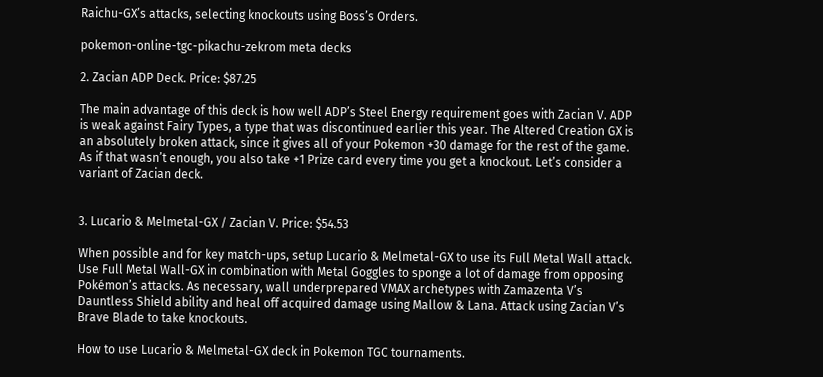Raichu-GX’s attacks, selecting knockouts using Boss’s Orders.

pokemon-online-tgc-pikachu-zekrom meta decks

2. Zacian ADP Deck. Price: $87.25

The main advantage of this deck is how well ADP’s Steel Energy requirement goes with Zacian V. ADP is weak against Fairy Types, a type that was discontinued earlier this year. The Altered Creation GX is an absolutely broken attack, since it gives all of your Pokemon +30 damage for the rest of the game. As if that wasn’t enough, you also take +1 Prize card every time you get a knockout. Let’s consider a variant of Zacian deck.


3. Lucario & Melmetal-GX / Zacian V. Price: $54.53

When possible and for key match-ups, setup Lucario & Melmetal-GX to use its Full Metal Wall attack. Use Full Metal Wall-GX in combination with Metal Goggles to sponge a lot of damage from opposing Pokémon’s attacks. As necessary, wall underprepared VMAX archetypes with Zamazenta V’s Dauntless Shield ability and heal off acquired damage using Mallow & Lana. Attack using Zacian V’s Brave Blade to take knockouts.

How to use Lucario & Melmetal-GX deck in Pokemon TGC tournaments.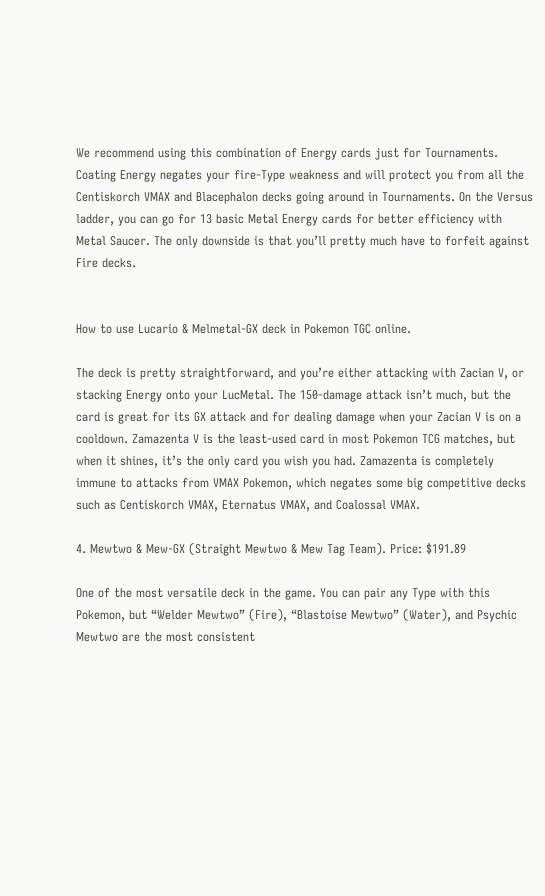We recommend using this combination of Energy cards just for Tournaments. Coating Energy negates your fire-Type weakness and will protect you from all the Centiskorch VMAX and Blacephalon decks going around in Tournaments. On the Versus ladder, you can go for 13 basic Metal Energy cards for better efficiency with Metal Saucer. The only downside is that you’ll pretty much have to forfeit against Fire decks.


How to use Lucario & Melmetal-GX deck in Pokemon TGC online.

The deck is pretty straightforward, and you’re either attacking with Zacian V, or stacking Energy onto your LucMetal. The 150-damage attack isn’t much, but the card is great for its GX attack and for dealing damage when your Zacian V is on a cooldown. Zamazenta V is the least-used card in most Pokemon TCG matches, but when it shines, it’s the only card you wish you had. Zamazenta is completely immune to attacks from VMAX Pokemon, which negates some big competitive decks such as Centiskorch VMAX, Eternatus VMAX, and Coalossal VMAX.

4. Mewtwo & Mew-GX (Straight Mewtwo & Mew Tag Team). Price: $191.89

One of the most versatile deck in the game. You can pair any Type with this Pokemon, but “Welder Mewtwo” (Fire), “Blastoise Mewtwo” (Water), and Psychic Mewtwo are the most consistent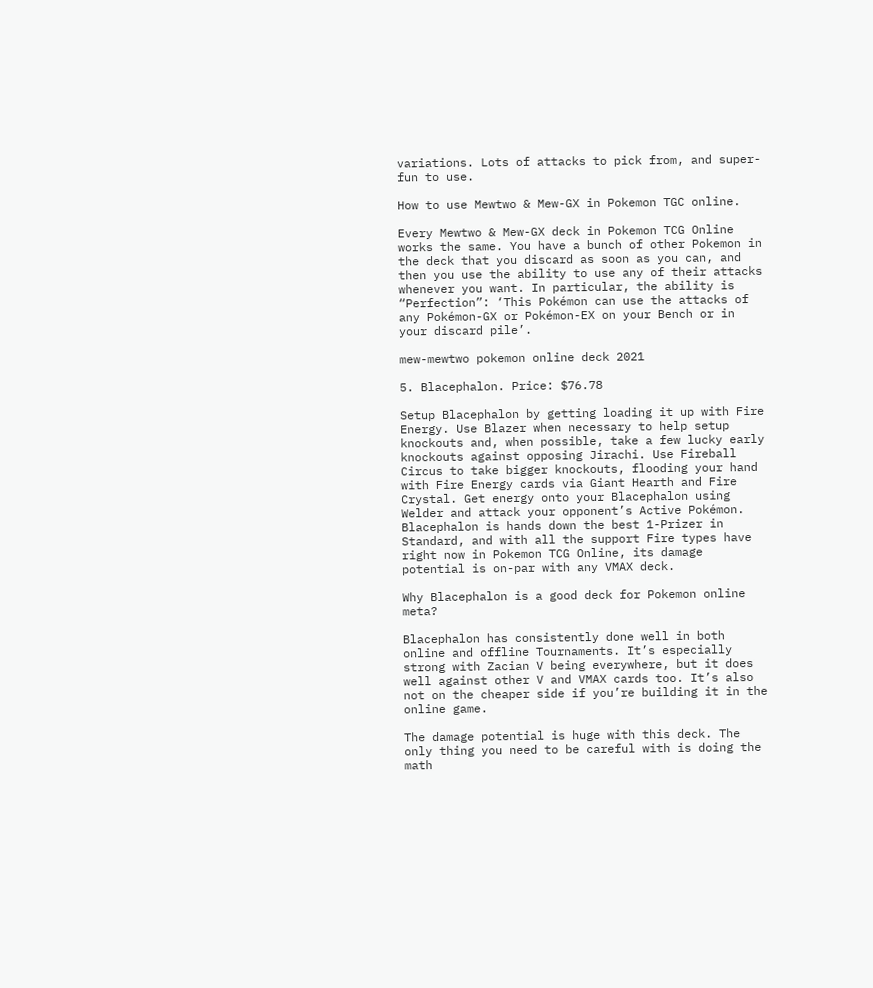variations. Lots of attacks to pick from, and super-fun to use.

How to use Mewtwo & Mew-GX in Pokemon TGC online.

Every Mewtwo & Mew-GX deck in Pokemon TCG Online works the same. You have a bunch of other Pokemon in the deck that you discard as soon as you can, and then you use the ability to use any of their attacks whenever you want. In particular, the ability is “Perfection”: ‘This Pokémon can use the attacks of any Pokémon-GX or Pokémon-EX on your Bench or in your discard pile’.

mew-mewtwo pokemon online deck 2021

5. Blacephalon. Price: $76.78

Setup Blacephalon by getting loading it up with Fire Energy. Use Blazer when necessary to help setup knockouts and, when possible, take a few lucky early knockouts against opposing Jirachi. Use Fireball Circus to take bigger knockouts, flooding your hand with Fire Energy cards via Giant Hearth and Fire Crystal. Get energy onto your Blacephalon using Welder and attack your opponent’s Active Pokémon. Blacephalon is hands down the best 1-Prizer in Standard, and with all the support Fire types have right now in Pokemon TCG Online, its damage potential is on-par with any VMAX deck.

Why Blacephalon is a good deck for Pokemon online meta?

Blacephalon has consistently done well in both online and offline Tournaments. It’s especially strong with Zacian V being everywhere, but it does well against other V and VMAX cards too. It’s also not on the cheaper side if you’re building it in the online game.

The damage potential is huge with this deck. The only thing you need to be careful with is doing the math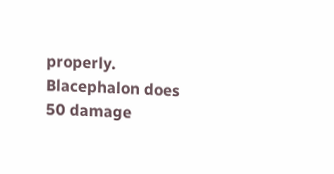properly. Blacephalon does 50 damage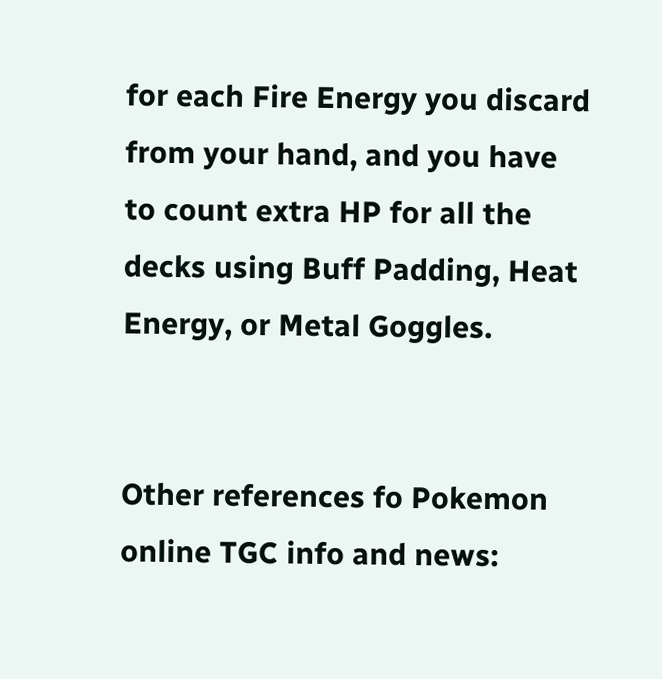for each Fire Energy you discard from your hand, and you have to count extra HP for all the decks using Buff Padding, Heat Energy, or Metal Goggles.


Other references fo Pokemon online TGC info and news: